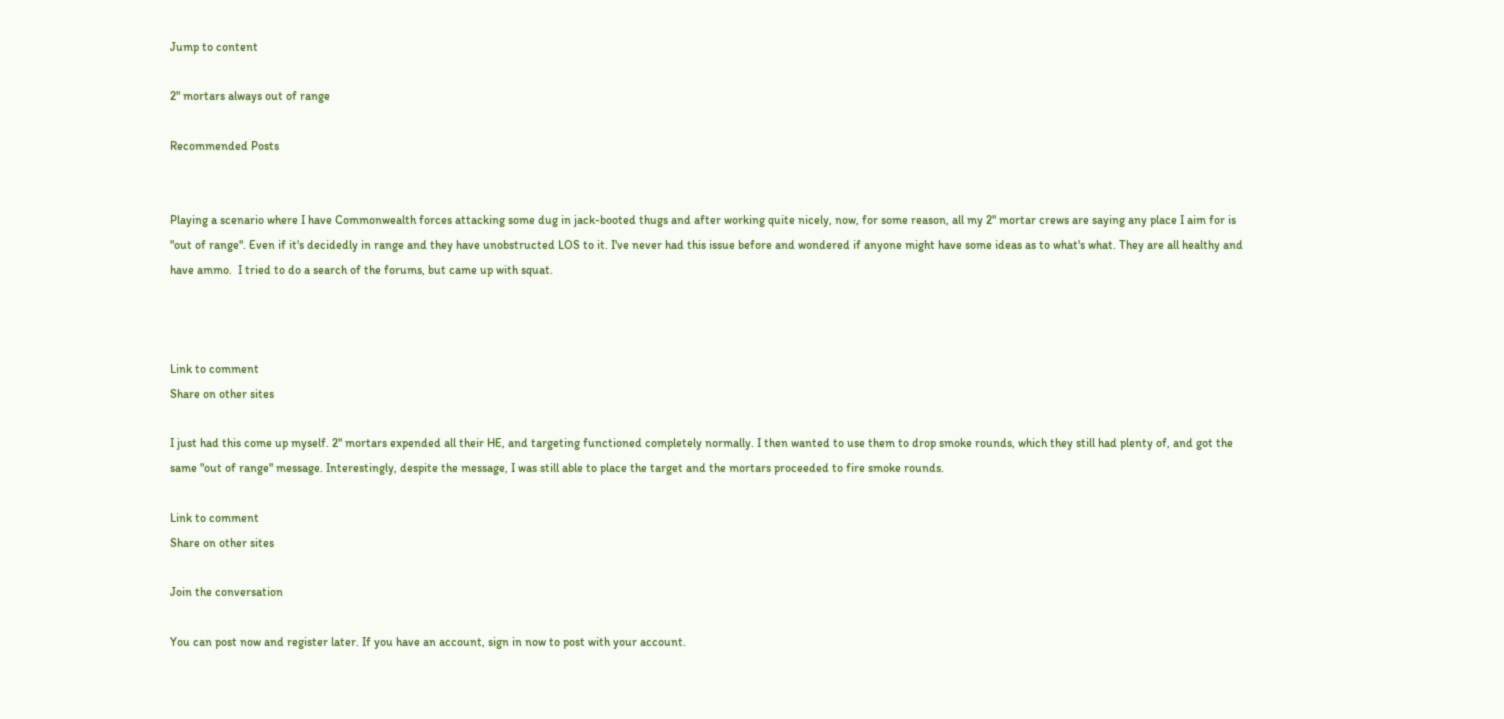Jump to content

2" mortars always out of range

Recommended Posts


Playing a scenario where I have Commonwealth forces attacking some dug in jack-booted thugs and after working quite nicely, now, for some reason, all my 2" mortar crews are saying any place I aim for is "out of range". Even if it's decidedly in range and they have unobstructed LOS to it. I've never had this issue before and wondered if anyone might have some ideas as to what's what. They are all healthy and have ammo.  I tried to do a search of the forums, but came up with squat.



Link to comment
Share on other sites

I just had this come up myself. 2" mortars expended all their HE, and targeting functioned completely normally. I then wanted to use them to drop smoke rounds, which they still had plenty of, and got the same "out of range" message. Interestingly, despite the message, I was still able to place the target and the mortars proceeded to fire smoke rounds.

Link to comment
Share on other sites

Join the conversation

You can post now and register later. If you have an account, sign in now to post with your account.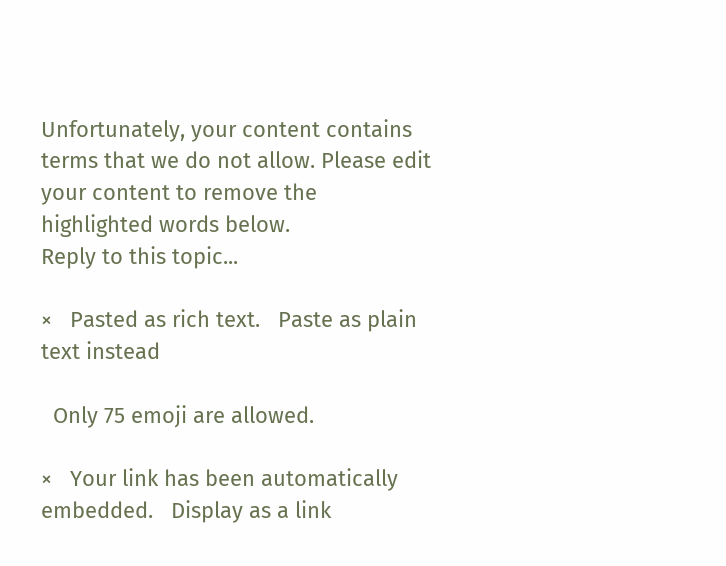Unfortunately, your content contains terms that we do not allow. Please edit your content to remove the highlighted words below.
Reply to this topic...

×   Pasted as rich text.   Paste as plain text instead

  Only 75 emoji are allowed.

×   Your link has been automatically embedded.   Display as a link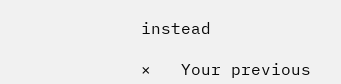instead

×   Your previous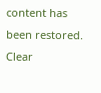content has been restored.   Clear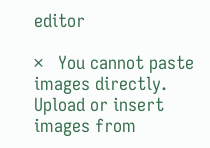editor

×   You cannot paste images directly. Upload or insert images from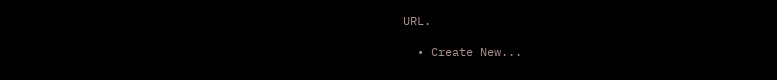URL.

  • Create New...